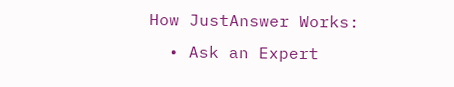How JustAnswer Works:
  • Ask an Expert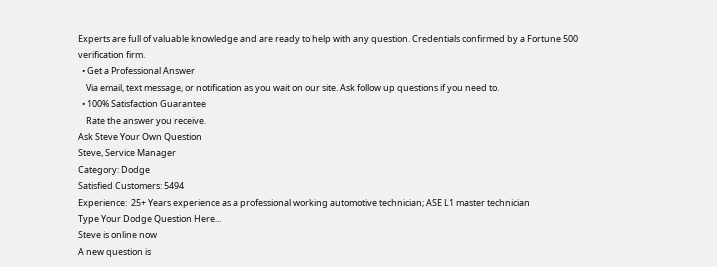Experts are full of valuable knowledge and are ready to help with any question. Credentials confirmed by a Fortune 500 verification firm.
  • Get a Professional Answer
    Via email, text message, or notification as you wait on our site. Ask follow up questions if you need to.
  • 100% Satisfaction Guarantee
    Rate the answer you receive.
Ask Steve Your Own Question
Steve, Service Manager
Category: Dodge
Satisfied Customers: 5494
Experience:  25+ Years experience as a professional working automotive technician; ASE L1 master technician
Type Your Dodge Question Here...
Steve is online now
A new question is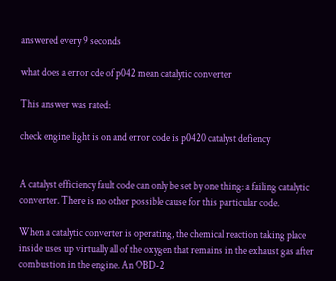answered every 9 seconds

what does a error cde of p042 mean catalytic converter

This answer was rated:

check engine light is on and error code is p0420 catalyst defiency


A catalyst efficiency fault code can only be set by one thing: a failing catalytic converter. There is no other possible cause for this particular code.

When a catalytic converter is operating, the chemical reaction taking place inside uses up virtually all of the oxygen that remains in the exhaust gas after combustion in the engine. An OBD-2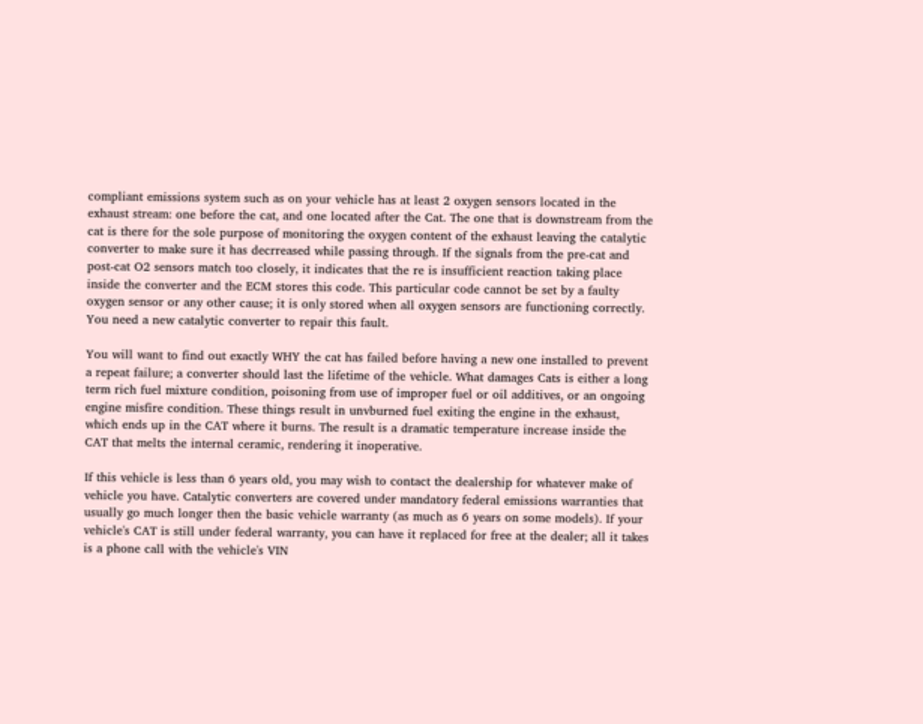compliant emissions system such as on your vehicle has at least 2 oxygen sensors located in the exhaust stream: one before the cat, and one located after the Cat. The one that is downstream from the cat is there for the sole purpose of monitoring the oxygen content of the exhaust leaving the catalytic converter to make sure it has decrreased while passing through. If the signals from the pre-cat and post-cat O2 sensors match too closely, it indicates that the re is insufficient reaction taking place inside the converter and the ECM stores this code. This particular code cannot be set by a faulty oxygen sensor or any other cause; it is only stored when all oxygen sensors are functioning correctly. You need a new catalytic converter to repair this fault.

You will want to find out exactly WHY the cat has failed before having a new one installed to prevent a repeat failure; a converter should last the lifetime of the vehicle. What damages Cats is either a long term rich fuel mixture condition, poisoning from use of improper fuel or oil additives, or an ongoing engine misfire condition. These things result in unvburned fuel exiting the engine in the exhaust, which ends up in the CAT where it burns. The result is a dramatic temperature increase inside the CAT that melts the internal ceramic, rendering it inoperative.

If this vehicle is less than 6 years old, you may wish to contact the dealership for whatever make of vehicle you have. Catalytic converters are covered under mandatory federal emissions warranties that usually go much longer then the basic vehicle warranty (as much as 6 years on some models). If your vehicle's CAT is still under federal warranty, you can have it replaced for free at the dealer; all it takes is a phone call with the vehicle's VIN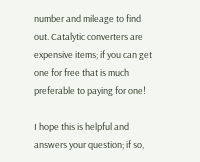number and mileage to find out. Catalytic converters are expensive items; if you can get one for free that is much preferable to paying for one!

I hope this is helpful and answers your question; if so,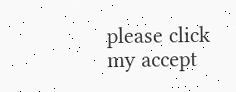please click my accept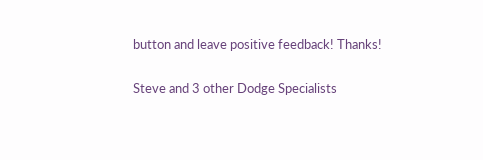button and leave positive feedback! Thanks!

Steve and 3 other Dodge Specialists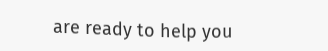are ready to help you